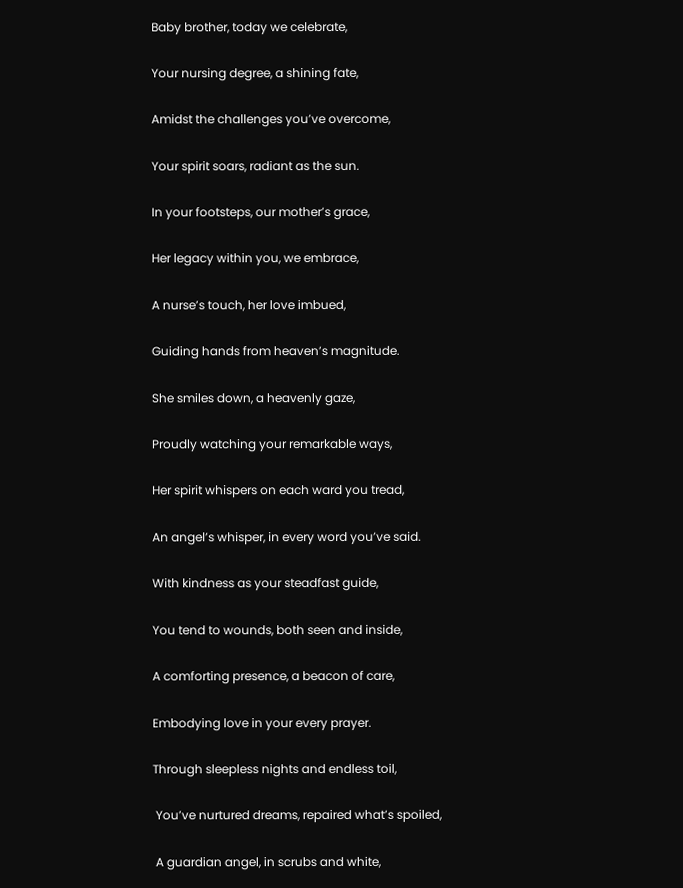Baby brother, today we celebrate,

Your nursing degree, a shining fate,

Amidst the challenges you’ve overcome,

Your spirit soars, radiant as the sun.

In your footsteps, our mother’s grace,

Her legacy within you, we embrace,

A nurse’s touch, her love imbued,

Guiding hands from heaven’s magnitude.

She smiles down, a heavenly gaze,

Proudly watching your remarkable ways,

Her spirit whispers on each ward you tread,

An angel’s whisper, in every word you’ve said.

With kindness as your steadfast guide,

You tend to wounds, both seen and inside,

A comforting presence, a beacon of care,

Embodying love in your every prayer.

Through sleepless nights and endless toil,

 You’ve nurtured dreams, repaired what’s spoiled,

 A guardian angel, in scrubs and white,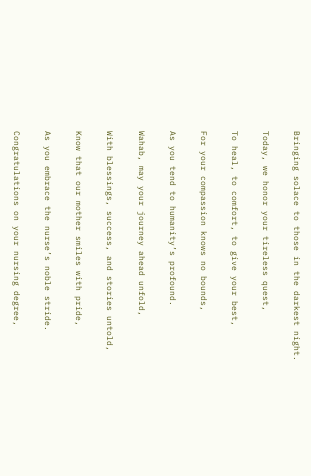Bringing solace to those in the darkest night.

Today, we honor your tireless quest,

To heal, to comfort, to give your best,

For your compassion knows no bounds,

As you tend to humanity’s profound.

Wahab, may your journey ahead unfold,

With blessings, success, and stories untold,

Know that our mother smiles with pride,

As you embrace the nurse’s noble stride.

Congratulations on your nursing degree,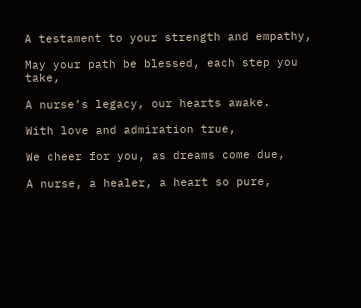A testament to your strength and empathy,

May your path be blessed, each step you take,

A nurse’s legacy, our hearts awake.

With love and admiration true,

We cheer for you, as dreams come due,

A nurse, a healer, a heart so pure,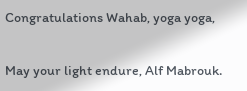Congratulations Wahab, yoga yoga,

May your light endure, Alf Mabrouk.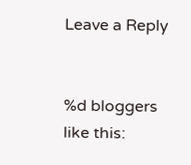Leave a Reply


%d bloggers like this: